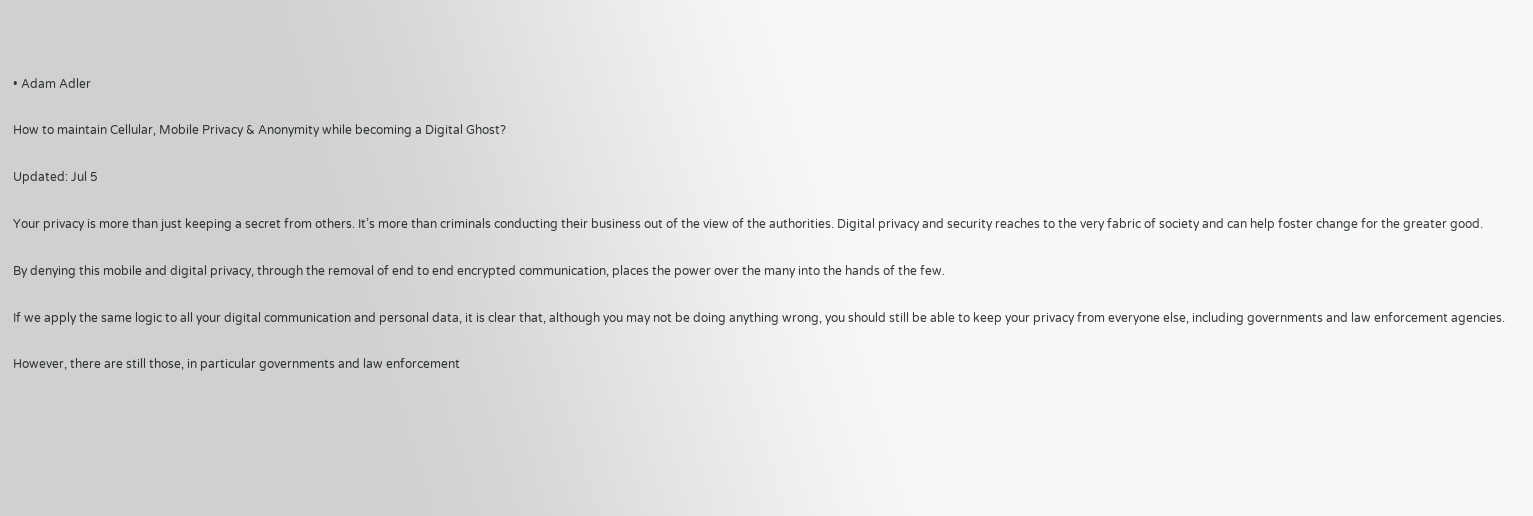• Adam Adler

How to maintain Cellular, Mobile Privacy & Anonymity while becoming a Digital Ghost?

Updated: Jul 5

Your privacy is more than just keeping a secret from others. It’s more than criminals conducting their business out of the view of the authorities. Digital privacy and security reaches to the very fabric of society and can help foster change for the greater good.

By denying this mobile and digital privacy, through the removal of end to end encrypted communication, places the power over the many into the hands of the few.

If we apply the same logic to all your digital communication and personal data, it is clear that, although you may not be doing anything wrong, you should still be able to keep your privacy from everyone else, including governments and law enforcement agencies.

However, there are still those, in particular governments and law enforcement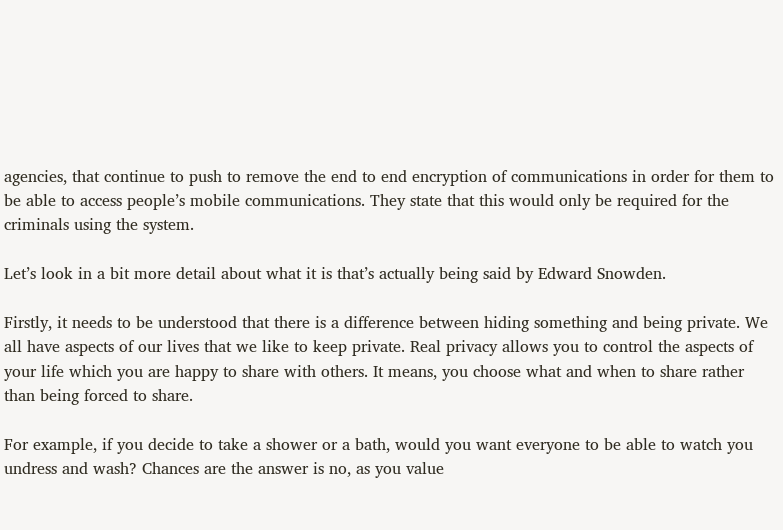agencies, that continue to push to remove the end to end encryption of communications in order for them to be able to access people’s mobile communications. They state that this would only be required for the criminals using the system.

Let’s look in a bit more detail about what it is that’s actually being said by Edward Snowden.

Firstly, it needs to be understood that there is a difference between hiding something and being private. We all have aspects of our lives that we like to keep private. Real privacy allows you to control the aspects of your life which you are happy to share with others. It means, you choose what and when to share rather than being forced to share.

For example, if you decide to take a shower or a bath, would you want everyone to be able to watch you undress and wash? Chances are the answer is no, as you value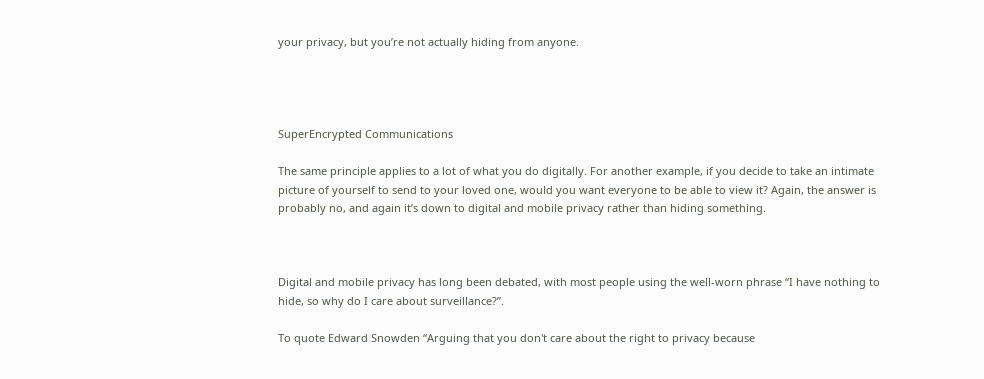your privacy, but you’re not actually hiding from anyone.




SuperEncrypted Communications

The same principle applies to a lot of what you do digitally. For another example, if you decide to take an intimate picture of yourself to send to your loved one, would you want everyone to be able to view it? Again, the answer is probably no, and again it’s down to digital and mobile privacy rather than hiding something.



Digital and mobile privacy has long been debated, with most people using the well-worn phrase “I have nothing to hide, so why do I care about surveillance?”.

To quote Edward Snowden “Arguing that you don't care about the right to privacy because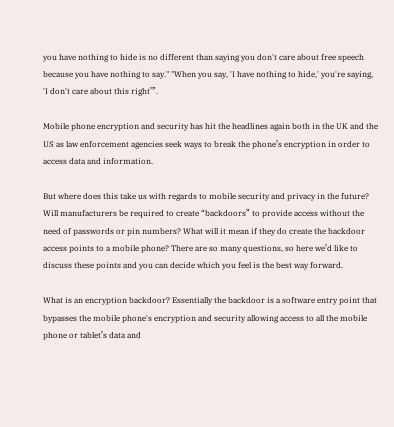you have nothing to hide is no different than saying you don't care about free speech because you have nothing to say." "When you say, 'I have nothing to hide,' you're saying, 'I don't care about this right’”.

Mobile phone encryption and security has hit the headlines again both in the UK and the US as law enforcement agencies seek ways to break the phone’s encryption in order to access data and information.

But where does this take us with regards to mobile security and privacy in the future? Will manufacturers be required to create “backdoors” to provide access without the need of passwords or pin numbers? What will it mean if they do create the backdoor access points to a mobile phone? There are so many questions, so here we’d like to discuss these points and you can decide which you feel is the best way forward.

What is an encryption backdoor? Essentially the backdoor is a software entry point that bypasses the mobile phone's encryption and security allowing access to all the mobile phone or tablet’s data and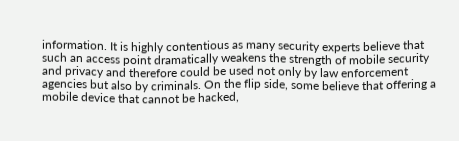information. It is highly contentious as many security experts believe that such an access point dramatically weakens the strength of mobile security and privacy and therefore could be used not only by law enforcement agencies but also by criminals. On the flip side, some believe that offering a mobile device that cannot be hacked,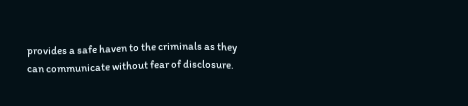provides a safe haven to the criminals as they can communicate without fear of disclosure.